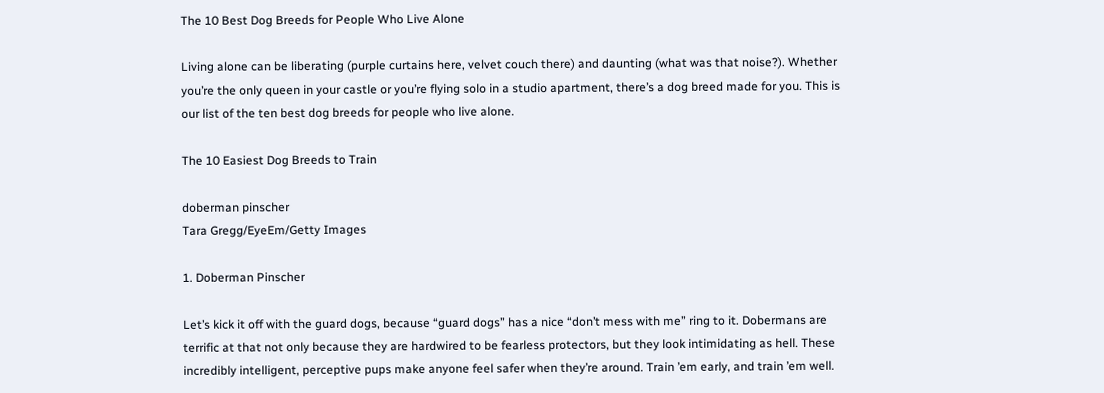The 10 Best Dog Breeds for People Who Live Alone

Living alone can be liberating (purple curtains here, velvet couch there) and daunting (what was that noise?). Whether you’re the only queen in your castle or you’re flying solo in a studio apartment, there’s a dog breed made for you. This is our list of the ten best dog breeds for people who live alone.

The 10 Easiest Dog Breeds to Train

doberman pinscher
Tara Gregg/EyeEm/Getty Images

1. Doberman Pinscher

Let’s kick it off with the guard dogs, because “guard dogs” has a nice “don’t mess with me” ring to it. Dobermans are terrific at that not only because they are hardwired to be fearless protectors, but they look intimidating as hell. These incredibly intelligent, perceptive pups make anyone feel safer when they’re around. Train ’em early, and train ’em well.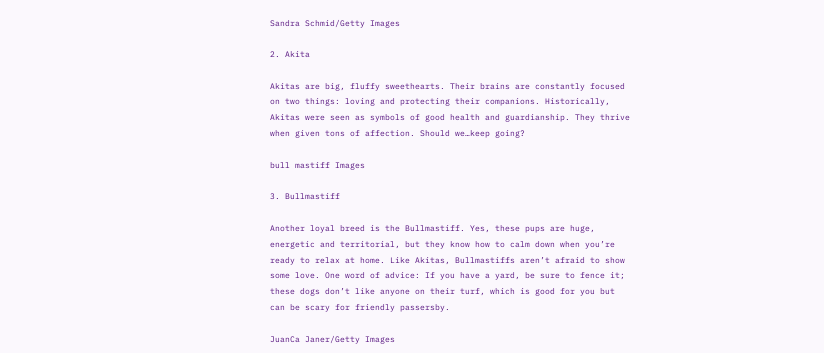Sandra Schmid/Getty Images

2. Akita

Akitas are big, fluffy sweethearts. Their brains are constantly focused on two things: loving and protecting their companions. Historically, Akitas were seen as symbols of good health and guardianship. They thrive when given tons of affection. Should we…keep going?

bull mastiff Images

3. Bullmastiff

Another loyal breed is the Bullmastiff. Yes, these pups are huge, energetic and territorial, but they know how to calm down when you’re ready to relax at home. Like Akitas, Bullmastiffs aren’t afraid to show some love. One word of advice: If you have a yard, be sure to fence it; these dogs don’t like anyone on their turf, which is good for you but can be scary for friendly passersby.

JuanCa Janer/Getty Images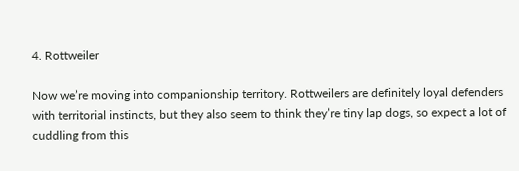4. Rottweiler

Now we’re moving into companionship territory. Rottweilers are definitely loyal defenders with territorial instincts, but they also seem to think they’re tiny lap dogs, so expect a lot of cuddling from this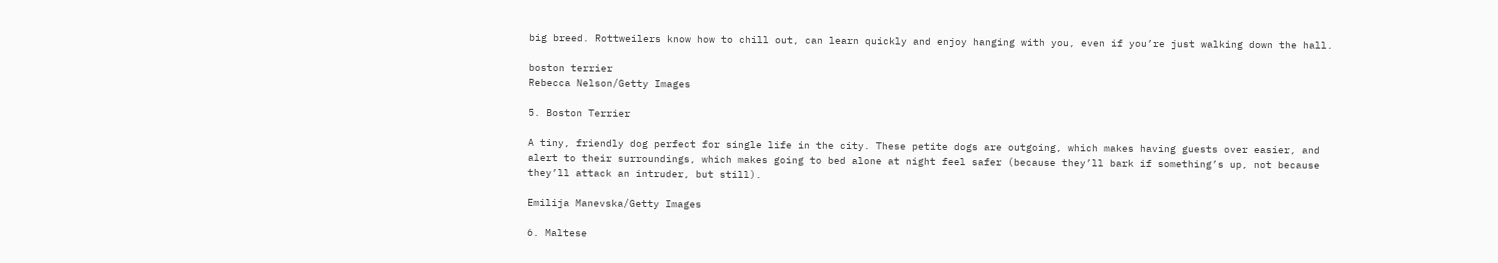big breed. Rottweilers know how to chill out, can learn quickly and enjoy hanging with you, even if you’re just walking down the hall.

boston terrier
Rebecca Nelson/Getty Images

5. Boston Terrier

A tiny, friendly dog perfect for single life in the city. These petite dogs are outgoing, which makes having guests over easier, and alert to their surroundings, which makes going to bed alone at night feel safer (because they’ll bark if something’s up, not because they’ll attack an intruder, but still).

Emilija Manevska/Getty Images

6. Maltese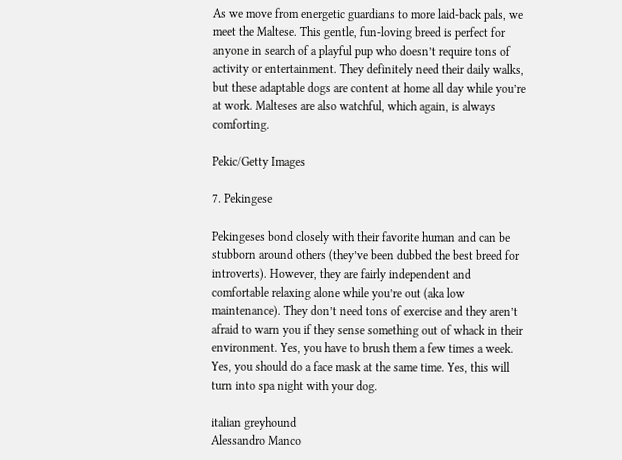As we move from energetic guardians to more laid-back pals, we meet the Maltese. This gentle, fun-loving breed is perfect for anyone in search of a playful pup who doesn’t require tons of activity or entertainment. They definitely need their daily walks, but these adaptable dogs are content at home all day while you’re at work. Malteses are also watchful, which again, is always comforting.

Pekic/Getty Images

7. Pekingese

Pekingeses bond closely with their favorite human and can be stubborn around others (they’ve been dubbed the best breed for introverts). However, they are fairly independent and comfortable relaxing alone while you’re out (aka low maintenance). They don’t need tons of exercise and they aren’t afraid to warn you if they sense something out of whack in their environment. Yes, you have to brush them a few times a week. Yes, you should do a face mask at the same time. Yes, this will turn into spa night with your dog.

italian greyhound
Alessandro Manco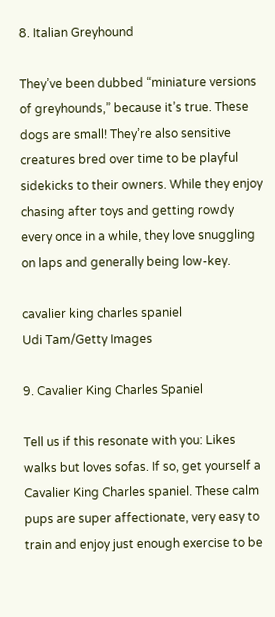8. Italian Greyhound

They’ve been dubbed “miniature versions of greyhounds,” because it’s true. These dogs are small! They’re also sensitive creatures bred over time to be playful sidekicks to their owners. While they enjoy chasing after toys and getting rowdy every once in a while, they love snuggling on laps and generally being low-key.

cavalier king charles spaniel
Udi Tam/Getty Images

9. Cavalier King Charles Spaniel

Tell us if this resonate with you: Likes walks but loves sofas. If so, get yourself a Cavalier King Charles spaniel. These calm pups are super affectionate, very easy to train and enjoy just enough exercise to be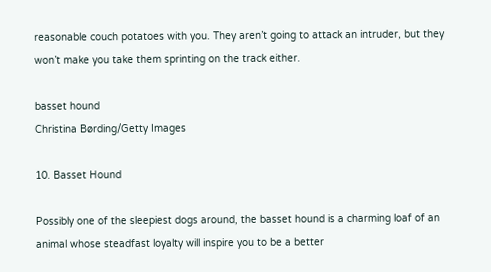reasonable couch potatoes with you. They aren’t going to attack an intruder, but they won’t make you take them sprinting on the track either.

basset hound
Christina Børding/Getty Images

10. Basset Hound

Possibly one of the sleepiest dogs around, the basset hound is a charming loaf of an animal whose steadfast loyalty will inspire you to be a better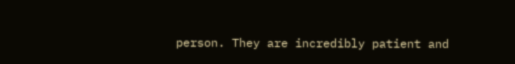person. They are incredibly patient and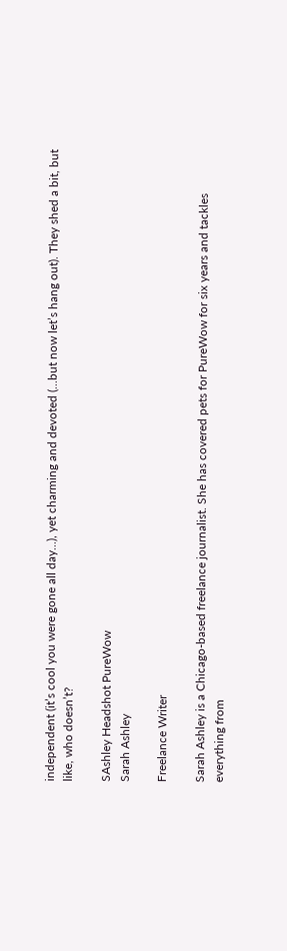independent (it’s cool you were gone all day...), yet charming and devoted (...but now let’s hang out). They shed a bit, but like, who doesn’t?

SAshley Headshot PureWow
Sarah Ashley

Freelance Writer

Sarah Ashley is a Chicago-based freelance journalist. She has covered pets for PureWow for six years and tackles everything from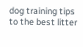dog training tips to the best litter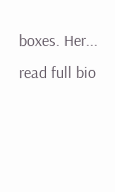boxes. Her...
read full bio